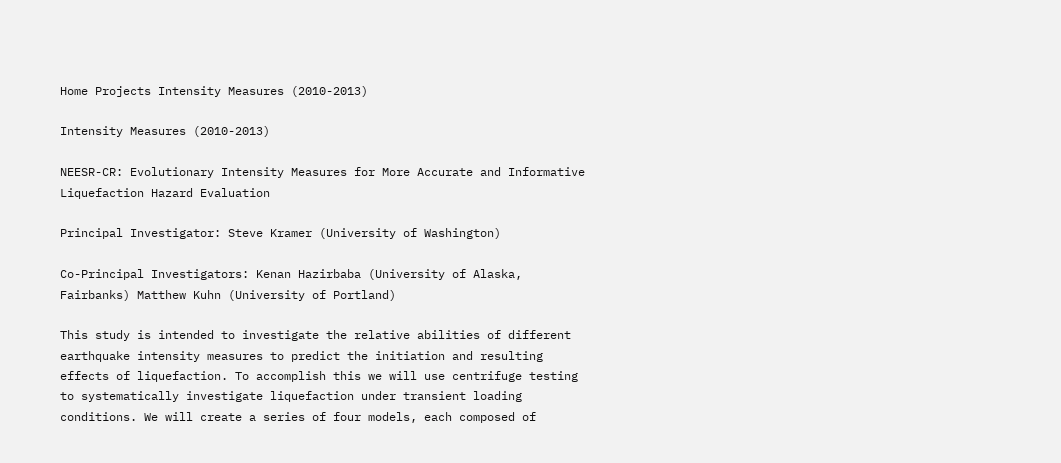Home Projects Intensity Measures (2010-2013)

Intensity Measures (2010-2013)

NEESR-CR: Evolutionary Intensity Measures for More Accurate and Informative Liquefaction Hazard Evaluation

Principal Investigator: Steve Kramer (University of Washington)

Co-Principal Investigators: Kenan Hazirbaba (University of Alaska, Fairbanks) Matthew Kuhn (University of Portland)

This study is intended to investigate the relative abilities of different earthquake intensity measures to predict the initiation and resulting effects of liquefaction. To accomplish this we will use centrifuge testing to systematically investigate liquefaction under transient loading conditions. We will create a series of four models, each composed of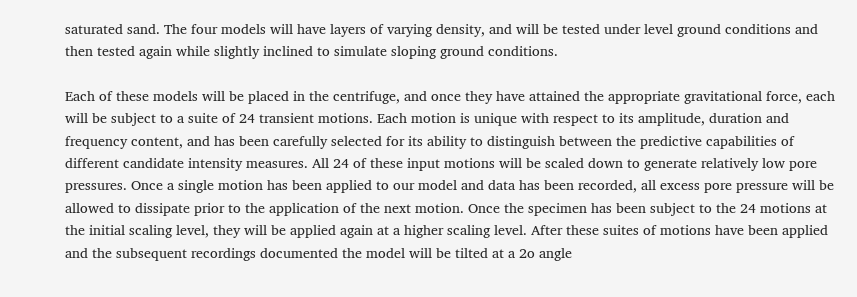saturated sand. The four models will have layers of varying density, and will be tested under level ground conditions and then tested again while slightly inclined to simulate sloping ground conditions.

Each of these models will be placed in the centrifuge, and once they have attained the appropriate gravitational force, each will be subject to a suite of 24 transient motions. Each motion is unique with respect to its amplitude, duration and frequency content, and has been carefully selected for its ability to distinguish between the predictive capabilities of different candidate intensity measures. All 24 of these input motions will be scaled down to generate relatively low pore pressures. Once a single motion has been applied to our model and data has been recorded, all excess pore pressure will be allowed to dissipate prior to the application of the next motion. Once the specimen has been subject to the 24 motions at the initial scaling level, they will be applied again at a higher scaling level. After these suites of motions have been applied and the subsequent recordings documented the model will be tilted at a 2o angle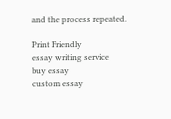and the process repeated.

Print Friendly
essay writing service
buy essay
custom essay